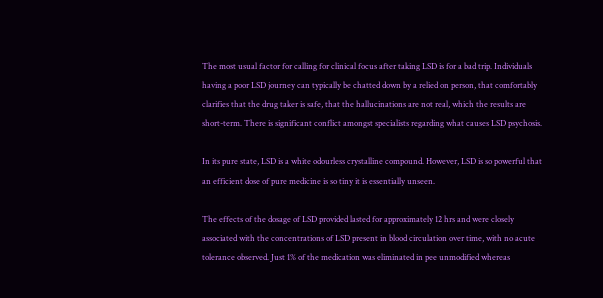The most usual factor for calling for clinical focus after taking LSD is for a bad trip. Individuals having a poor LSD journey can typically be chatted down by a relied on person, that comfortably clarifies that the drug taker is safe, that the hallucinations are not real, which the results are short-term. There is significant conflict amongst specialists regarding what causes LSD psychosis.

In its pure state, LSD is a white odourless crystalline compound. However, LSD is so powerful that an efficient dose of pure medicine is so tiny it is essentially unseen.

The effects of the dosage of LSD provided lasted for approximately 12 hrs and were closely associated with the concentrations of LSD present in blood circulation over time, with no acute tolerance observed. Just 1% of the medication was eliminated in pee unmodified whereas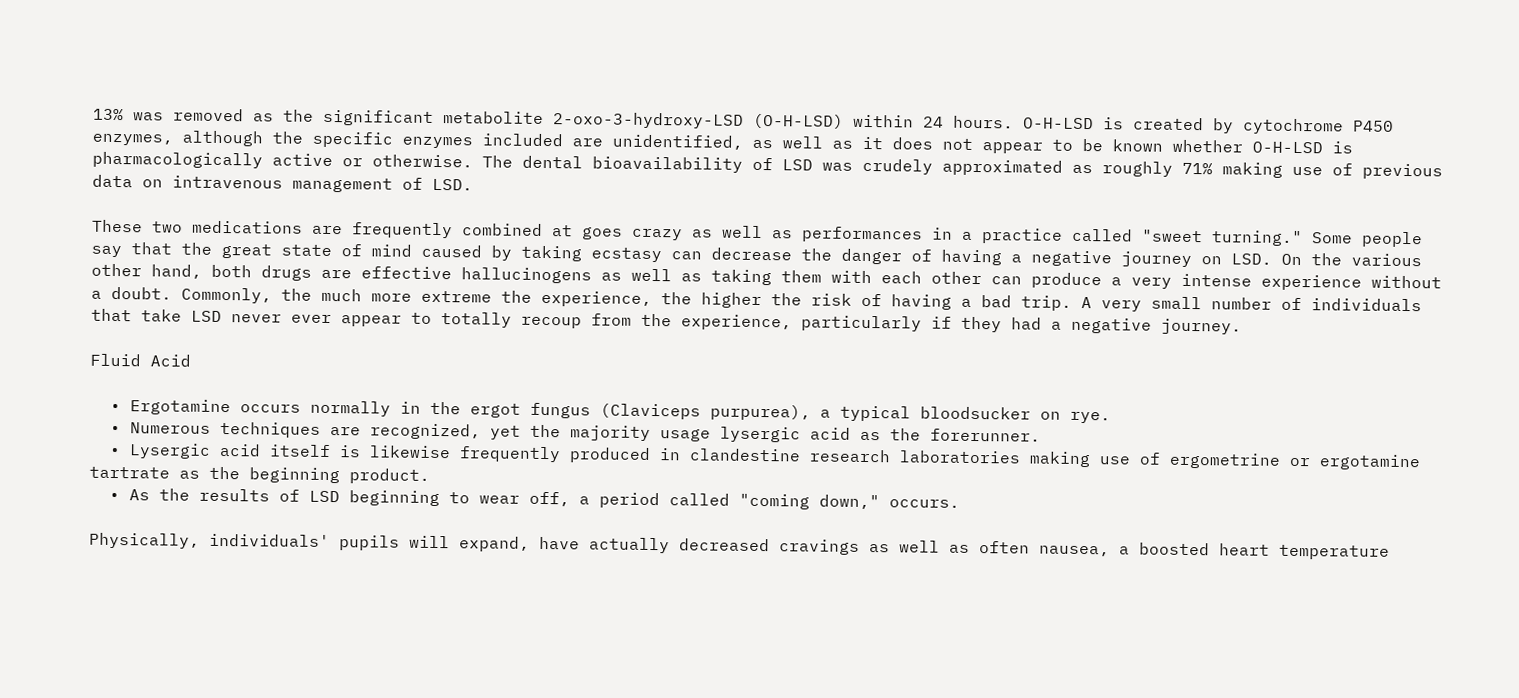13% was removed as the significant metabolite 2-oxo-3-hydroxy-LSD (O-H-LSD) within 24 hours. O-H-LSD is created by cytochrome P450 enzymes, although the specific enzymes included are unidentified, as well as it does not appear to be known whether O-H-LSD is pharmacologically active or otherwise. The dental bioavailability of LSD was crudely approximated as roughly 71% making use of previous data on intravenous management of LSD.

These two medications are frequently combined at goes crazy as well as performances in a practice called "sweet turning." Some people say that the great state of mind caused by taking ecstasy can decrease the danger of having a negative journey on LSD. On the various other hand, both drugs are effective hallucinogens as well as taking them with each other can produce a very intense experience without a doubt. Commonly, the much more extreme the experience, the higher the risk of having a bad trip. A very small number of individuals that take LSD never ever appear to totally recoup from the experience, particularly if they had a negative journey.

Fluid Acid

  • Ergotamine occurs normally in the ergot fungus (Claviceps purpurea), a typical bloodsucker on rye.
  • Numerous techniques are recognized, yet the majority usage lysergic acid as the forerunner.
  • Lysergic acid itself is likewise frequently produced in clandestine research laboratories making use of ergometrine or ergotamine tartrate as the beginning product.
  • As the results of LSD beginning to wear off, a period called "coming down," occurs.

Physically, individuals' pupils will expand, have actually decreased cravings as well as often nausea, a boosted heart temperature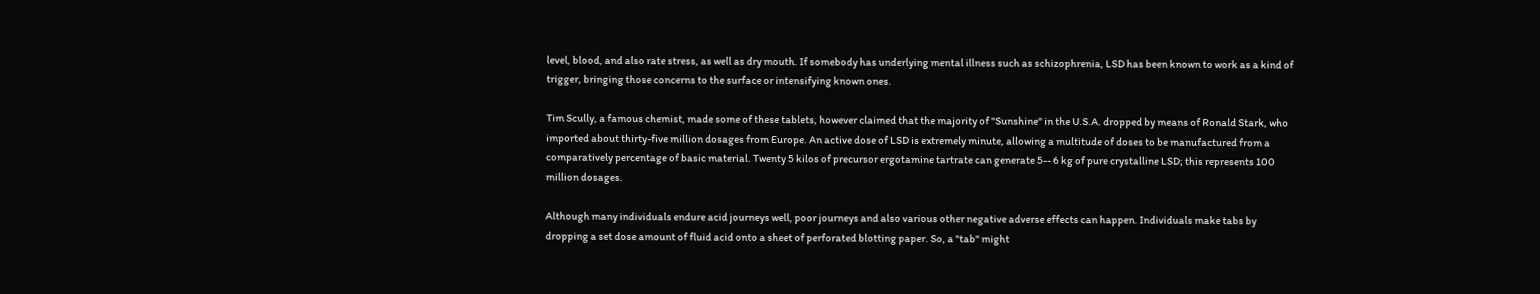level, blood, and also rate stress, as well as dry mouth. If somebody has underlying mental illness such as schizophrenia, LSD has been known to work as a kind of trigger, bringing those concerns to the surface or intensifying known ones.

Tim Scully, a famous chemist, made some of these tablets, however claimed that the majority of "Sunshine" in the U.S.A. dropped by means of Ronald Stark, who imported about thirty-five million dosages from Europe. An active dose of LSD is extremely minute, allowing a multitude of doses to be manufactured from a comparatively percentage of basic material. Twenty 5 kilos of precursor ergotamine tartrate can generate 5-- 6 kg of pure crystalline LSD; this represents 100 million dosages.

Although many individuals endure acid journeys well, poor journeys and also various other negative adverse effects can happen. Individuals make tabs by dropping a set dose amount of fluid acid onto a sheet of perforated blotting paper. So, a "tab" might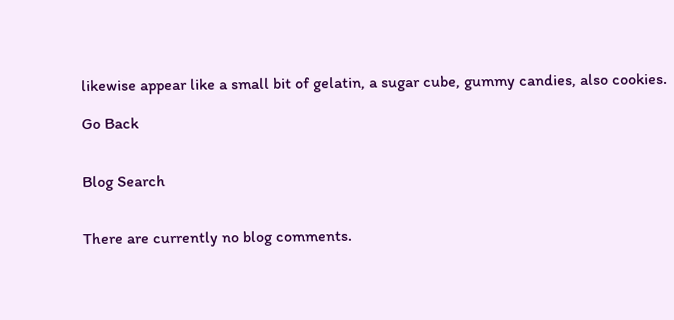likewise appear like a small bit of gelatin, a sugar cube, gummy candies, also cookies.

Go Back


Blog Search


There are currently no blog comments.